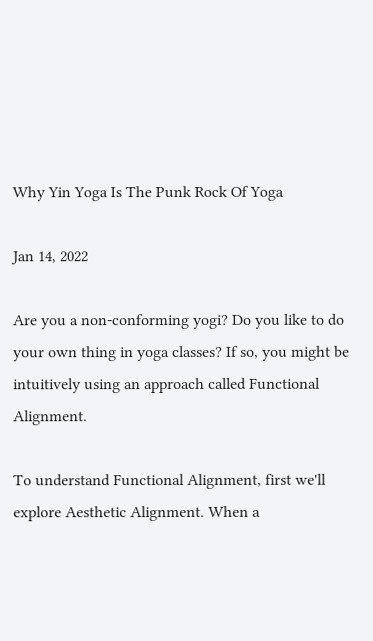Why Yin Yoga Is The Punk Rock Of Yoga

Jan 14, 2022

Are you a non-conforming yogi? Do you like to do your own thing in yoga classes? If so, you might be intuitively using an approach called Functional Alignment.

To understand Functional Alignment, first we'll explore Aesthetic Alignment. When a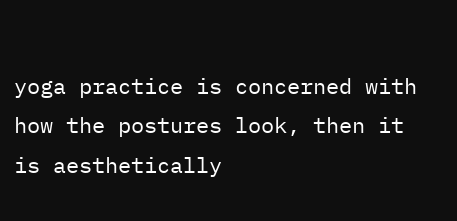yoga practice is concerned with how the postures look, then it is aesthetically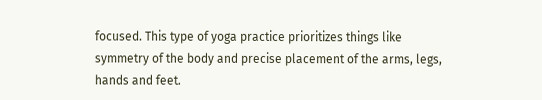focused. This type of yoga practice prioritizes things like symmetry of the body and precise placement of the arms, legs, hands and feet.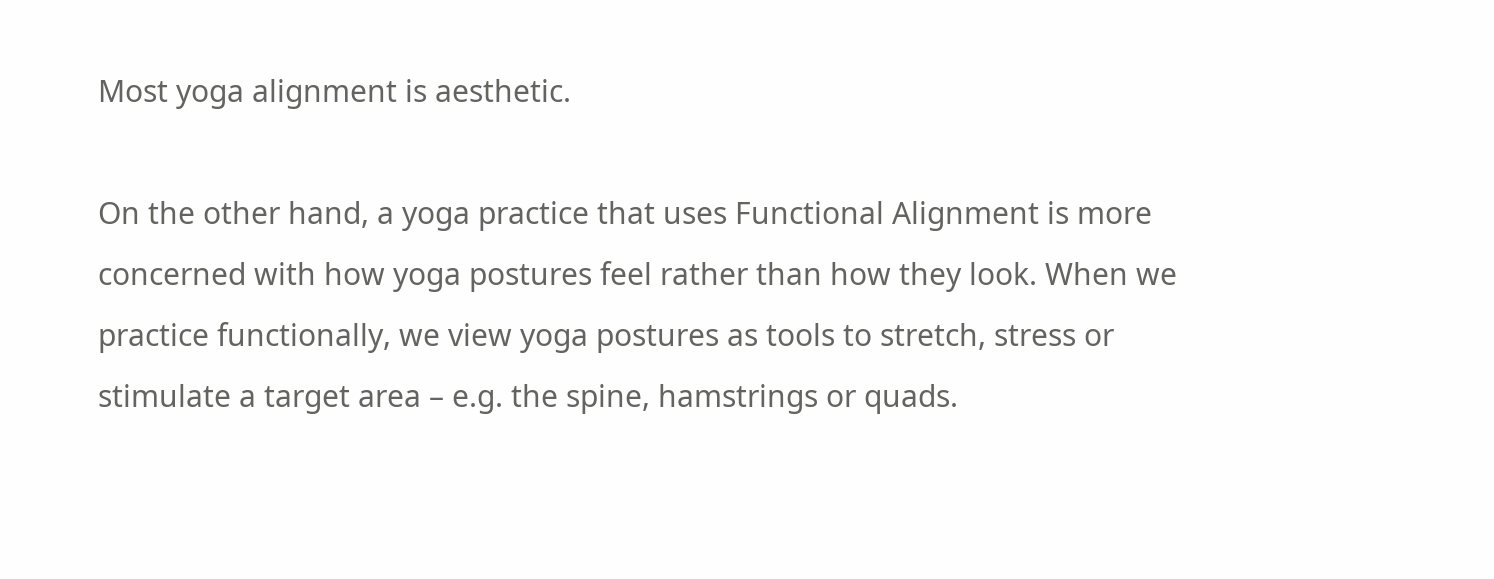Most yoga alignment is aesthetic.

On the other hand, a yoga practice that uses Functional Alignment is more concerned with how yoga postures feel rather than how they look. When we practice functionally, we view yoga postures as tools to stretch, stress or stimulate a target area – e.g. the spine, hamstrings or quads.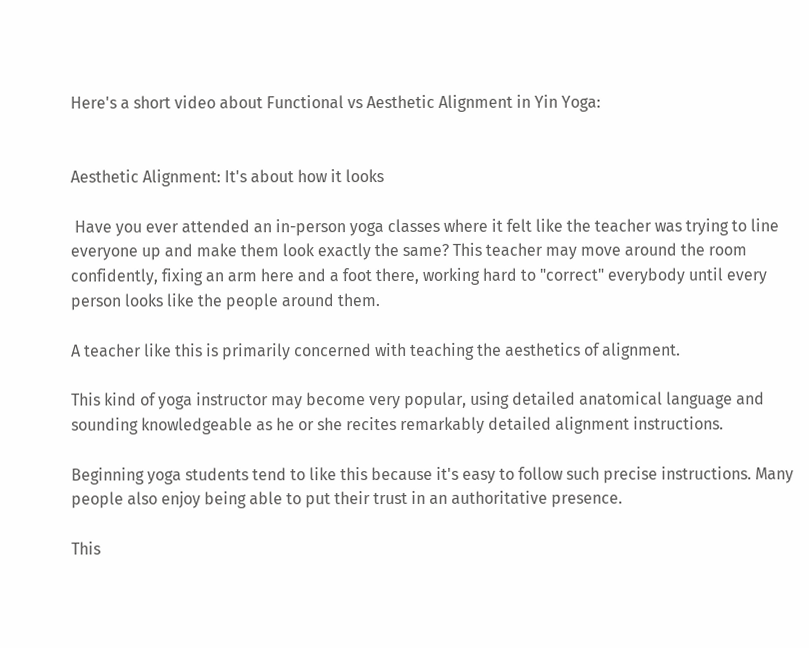Here's a short video about Functional vs Aesthetic Alignment in Yin Yoga:


Aesthetic Alignment: It's about how it looks

 Have you ever attended an in-person yoga classes where it felt like the teacher was trying to line everyone up and make them look exactly the same? This teacher may move around the room confidently, fixing an arm here and a foot there, working hard to "correct" everybody until every person looks like the people around them.

A teacher like this is primarily concerned with teaching the aesthetics of alignment.

This kind of yoga instructor may become very popular, using detailed anatomical language and sounding knowledgeable as he or she recites remarkably detailed alignment instructions.

Beginning yoga students tend to like this because it's easy to follow such precise instructions. Many people also enjoy being able to put their trust in an authoritative presence.

This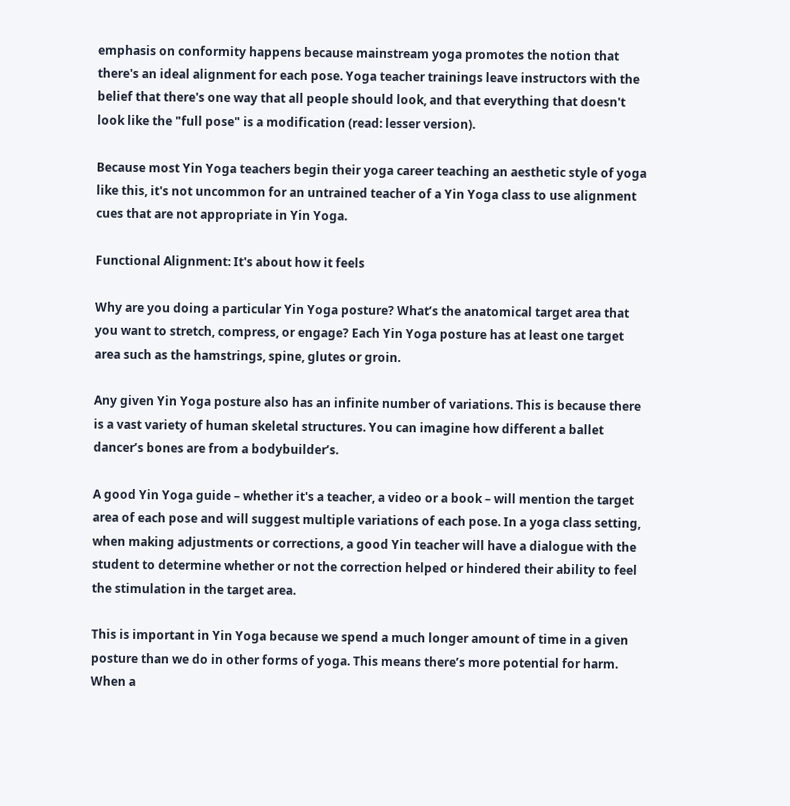emphasis on conformity happens because mainstream yoga promotes the notion that there's an ideal alignment for each pose. Yoga teacher trainings leave instructors with the belief that there's one way that all people should look, and that everything that doesn't look like the "full pose" is a modification (read: lesser version).

Because most Yin Yoga teachers begin their yoga career teaching an aesthetic style of yoga like this, it's not uncommon for an untrained teacher of a Yin Yoga class to use alignment cues that are not appropriate in Yin Yoga.

Functional Alignment: It's about how it feels

Why are you doing a particular Yin Yoga posture? What’s the anatomical target area that you want to stretch, compress, or engage? Each Yin Yoga posture has at least one target area such as the hamstrings, spine, glutes or groin.

Any given Yin Yoga posture also has an infinite number of variations. This is because there is a vast variety of human skeletal structures. You can imagine how different a ballet dancer’s bones are from a bodybuilder’s.

A good Yin Yoga guide – whether it's a teacher, a video or a book – will mention the target area of each pose and will suggest multiple variations of each pose. In a yoga class setting, when making adjustments or corrections, a good Yin teacher will have a dialogue with the student to determine whether or not the correction helped or hindered their ability to feel the stimulation in the target area.

This is important in Yin Yoga because we spend a much longer amount of time in a given posture than we do in other forms of yoga. This means there’s more potential for harm. When a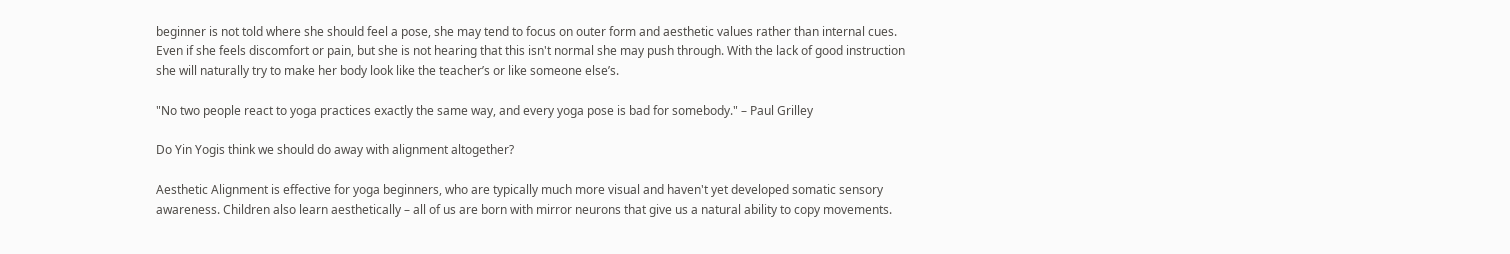beginner is not told where she should feel a pose, she may tend to focus on outer form and aesthetic values rather than internal cues. Even if she feels discomfort or pain, but she is not hearing that this isn't normal she may push through. With the lack of good instruction she will naturally try to make her body look like the teacher’s or like someone else’s.

"No two people react to yoga practices exactly the same way, and every yoga pose is bad for somebody." – Paul Grilley

Do Yin Yogis think we should do away with alignment altogether?

Aesthetic Alignment is effective for yoga beginners, who are typically much more visual and haven't yet developed somatic sensory awareness. Children also learn aesthetically – all of us are born with mirror neurons that give us a natural ability to copy movements.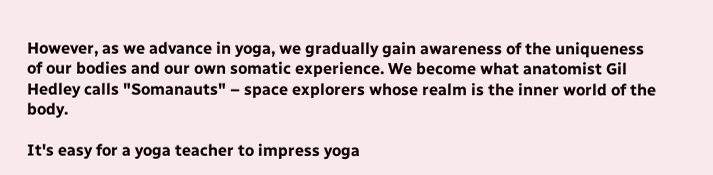However, as we advance in yoga, we gradually gain awareness of the uniqueness of our bodies and our own somatic experience. We become what anatomist Gil Hedley calls "Somanauts" – space explorers whose realm is the inner world of the body.

It's easy for a yoga teacher to impress yoga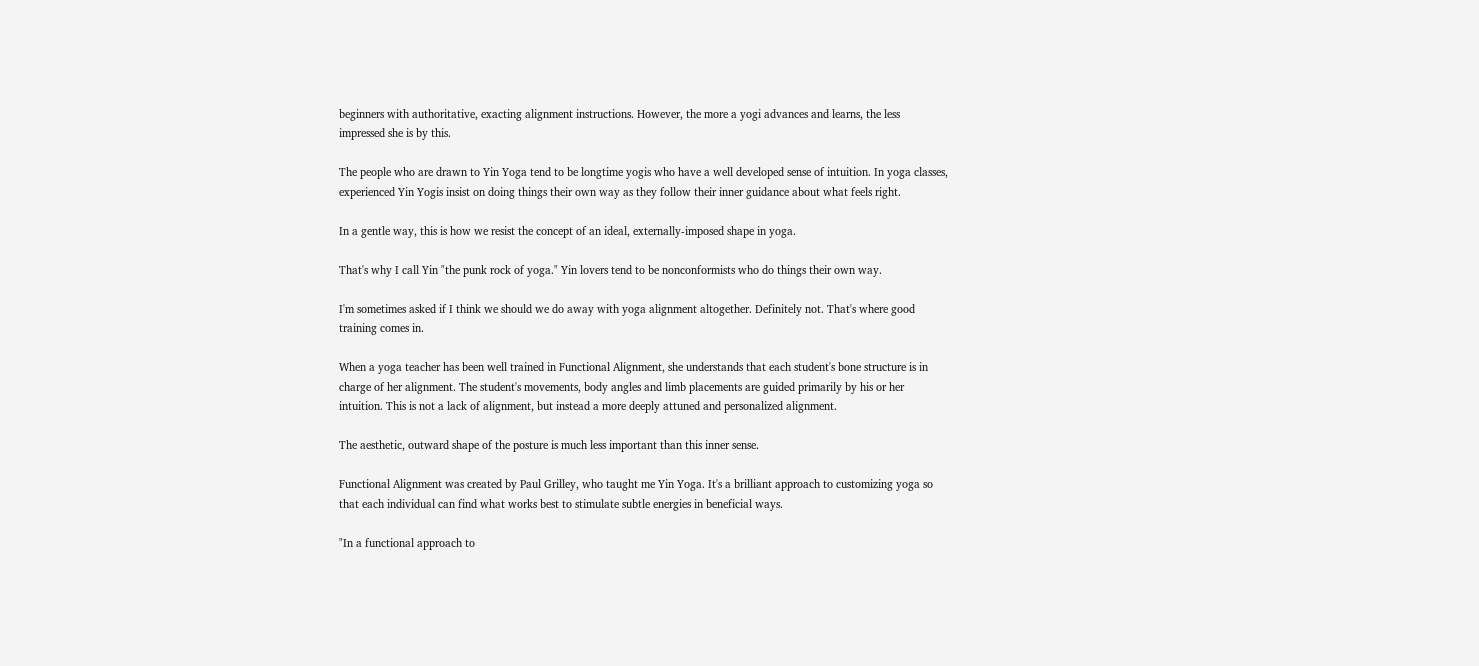beginners with authoritative, exacting alignment instructions. However, the more a yogi advances and learns, the less impressed she is by this.

The people who are drawn to Yin Yoga tend to be longtime yogis who have a well developed sense of intuition. In yoga classes, experienced Yin Yogis insist on doing things their own way as they follow their inner guidance about what feels right.

In a gentle way, this is how we resist the concept of an ideal, externally-imposed shape in yoga.

That's why I call Yin "the punk rock of yoga." Yin lovers tend to be nonconformists who do things their own way.

I'm sometimes asked if I think we should we do away with yoga alignment altogether. Definitely not. That's where good training comes in.

When a yoga teacher has been well trained in Functional Alignment, she understands that each student's bone structure is in charge of her alignment. The student's movements, body angles and limb placements are guided primarily by his or her intuition. This is not a lack of alignment, but instead a more deeply attuned and personalized alignment.

The aesthetic, outward shape of the posture is much less important than this inner sense.

Functional Alignment was created by Paul Grilley, who taught me Yin Yoga. It's a brilliant approach to customizing yoga so that each individual can find what works best to stimulate subtle energies in beneficial ways.

"In a functional approach to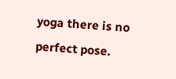yoga there is no perfect pose.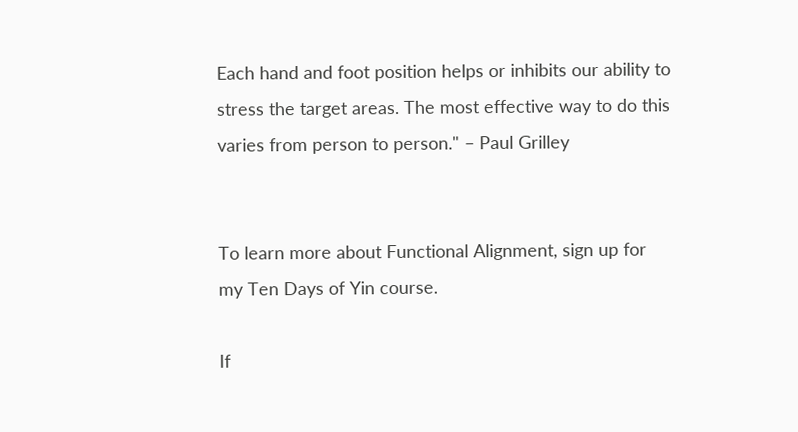Each hand and foot position helps or inhibits our ability to stress the target areas. The most effective way to do this varies from person to person." – Paul Grilley


To learn more about Functional Alignment, sign up for my Ten Days of Yin course.

If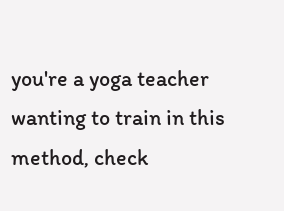you're a yoga teacher wanting to train in this method, check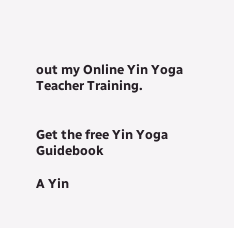out my Online Yin Yoga Teacher Training.


Get the free Yin Yoga Guidebook

A Yin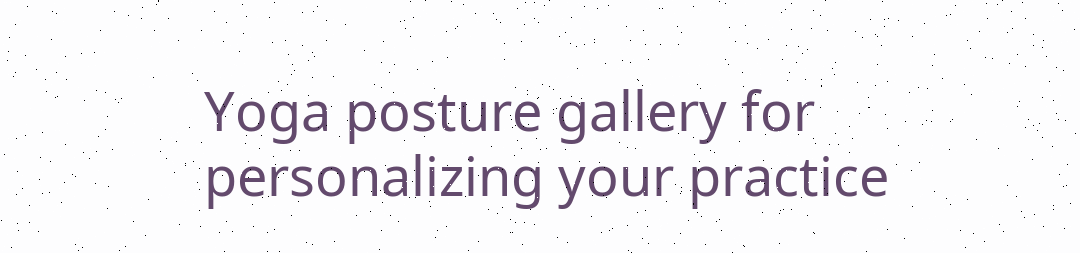Yoga posture gallery for personalizing your practice